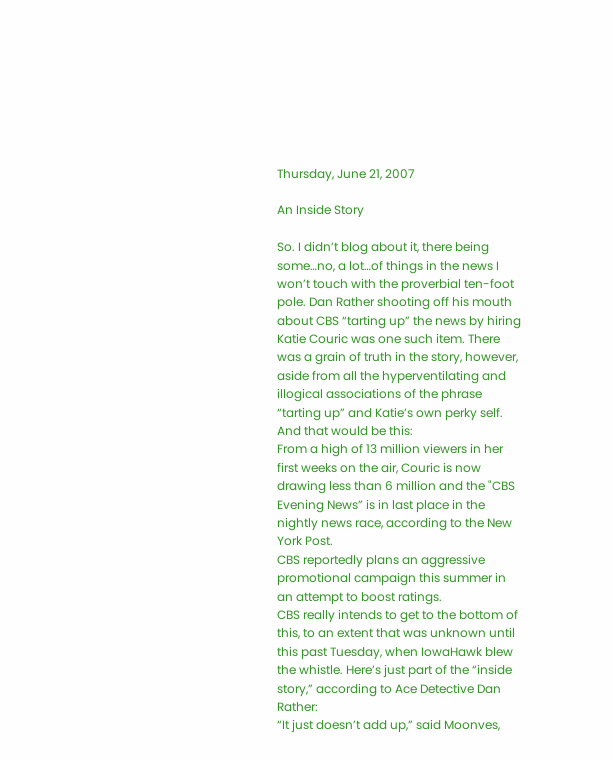Thursday, June 21, 2007

An Inside Story

So. I didn’t blog about it, there being some…no, a lot…of things in the news I won’t touch with the proverbial ten-foot pole. Dan Rather shooting off his mouth about CBS “tarting up” the news by hiring Katie Couric was one such item. There was a grain of truth in the story, however, aside from all the hyperventilating and illogical associations of the phrase “tarting up” and Katie’s own perky self. And that would be this:
From a high of 13 million viewers in her first weeks on the air, Couric is now drawing less than 6 million and the "CBS Evening News” is in last place in the nightly news race, according to the New York Post.
CBS reportedly plans an aggressive promotional campaign this summer in an attempt to boost ratings.
CBS really intends to get to the bottom of this, to an extent that was unknown until this past Tuesday, when IowaHawk blew the whistle. Here’s just part of the “inside story,” according to Ace Detective Dan Rather:
“It just doesn’t add up,” said Moonves,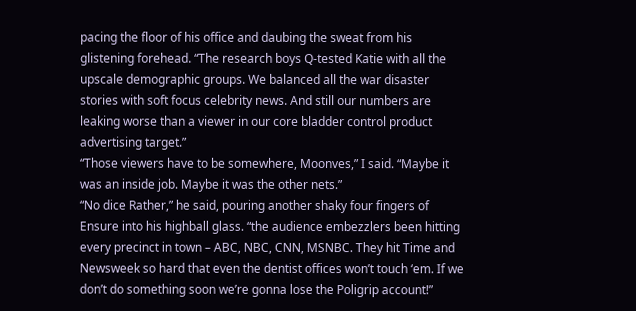pacing the floor of his office and daubing the sweat from his glistening forehead. “The research boys Q-tested Katie with all the upscale demographic groups. We balanced all the war disaster stories with soft focus celebrity news. And still our numbers are leaking worse than a viewer in our core bladder control product advertising target.”
“Those viewers have to be somewhere, Moonves,” I said. “Maybe it was an inside job. Maybe it was the other nets.”
“No dice Rather,” he said, pouring another shaky four fingers of Ensure into his highball glass. “the audience embezzlers been hitting every precinct in town – ABC, NBC, CNN, MSNBC. They hit Time and Newsweek so hard that even the dentist offices won’t touch ‘em. If we don’t do something soon we’re gonna lose the Poligrip account!”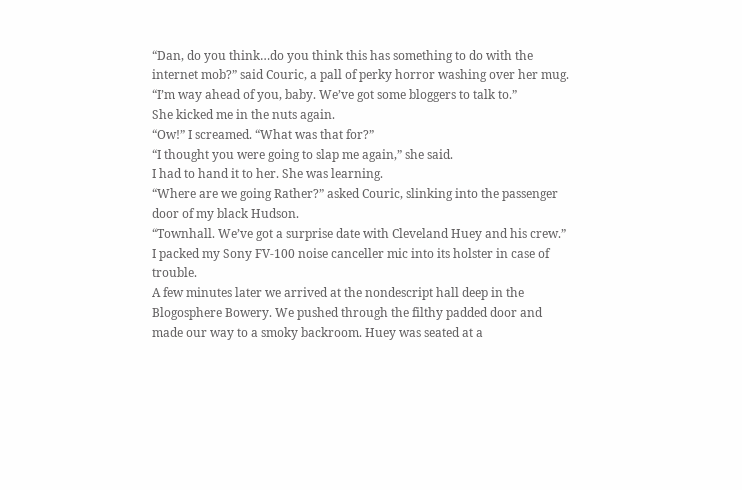“Dan, do you think…do you think this has something to do with the internet mob?” said Couric, a pall of perky horror washing over her mug.
“I’m way ahead of you, baby. We’ve got some bloggers to talk to.”
She kicked me in the nuts again.
“Ow!” I screamed. “What was that for?”
“I thought you were going to slap me again,” she said.
I had to hand it to her. She was learning.
“Where are we going Rather?” asked Couric, slinking into the passenger door of my black Hudson.
“Townhall. We’ve got a surprise date with Cleveland Huey and his crew.” I packed my Sony FV-100 noise canceller mic into its holster in case of trouble.
A few minutes later we arrived at the nondescript hall deep in the Blogosphere Bowery. We pushed through the filthy padded door and made our way to a smoky backroom. Huey was seated at a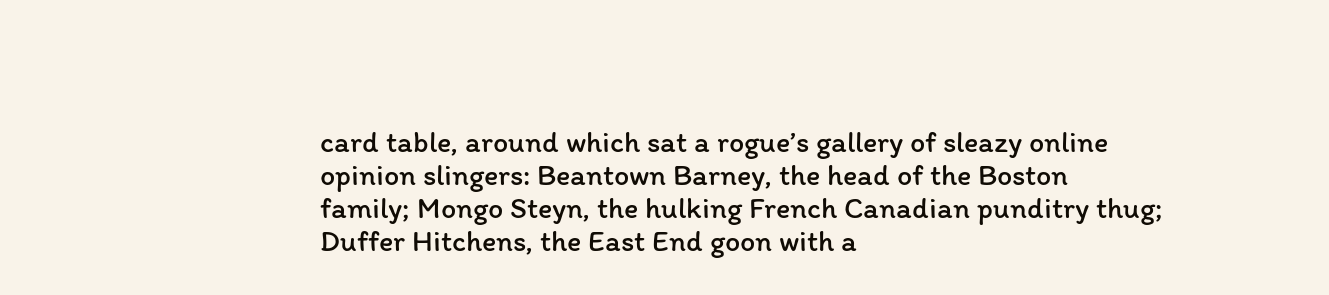card table, around which sat a rogue’s gallery of sleazy online opinion slingers: Beantown Barney, the head of the Boston family; Mongo Steyn, the hulking French Canadian punditry thug; Duffer Hitchens, the East End goon with a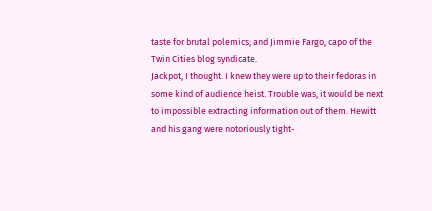taste for brutal polemics; and Jimmie Fargo, capo of the Twin Cities blog syndicate.
Jackpot, I thought. I knew they were up to their fedoras in some kind of audience heist. Trouble was, it would be next to impossible extracting information out of them. Hewitt and his gang were notoriously tight-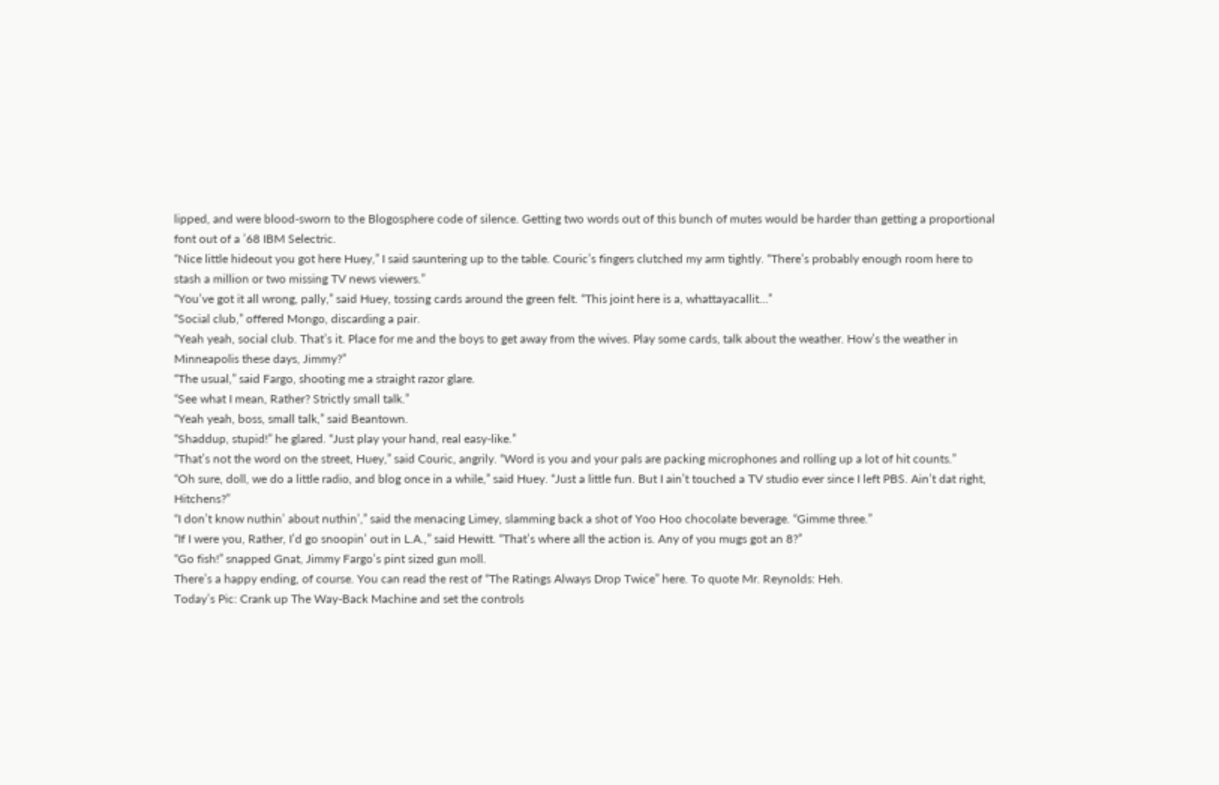lipped, and were blood-sworn to the Blogosphere code of silence. Getting two words out of this bunch of mutes would be harder than getting a proportional font out of a ’68 IBM Selectric.
“Nice little hideout you got here Huey,” I said sauntering up to the table. Couric’s fingers clutched my arm tightly. “There’s probably enough room here to stash a million or two missing TV news viewers.”
“You’ve got it all wrong, pally,” said Huey, tossing cards around the green felt. “This joint here is a, whattayacallit…”
“Social club,” offered Mongo, discarding a pair.
“Yeah yeah, social club. That’s it. Place for me and the boys to get away from the wives. Play some cards, talk about the weather. How’s the weather in Minneapolis these days, Jimmy?”
“The usual,” said Fargo, shooting me a straight razor glare.
“See what I mean, Rather? Strictly small talk.”
“Yeah yeah, boss, small talk,” said Beantown.
“Shaddup, stupid!” he glared. “Just play your hand, real easy-like.”
“That’s not the word on the street, Huey,” said Couric, angrily. “Word is you and your pals are packing microphones and rolling up a lot of hit counts.”
“Oh sure, doll, we do a little radio, and blog once in a while,” said Huey. “Just a little fun. But I ain’t touched a TV studio ever since I left PBS. Ain’t dat right, Hitchens?”
“I don’t know nuthin’ about nuthin’,” said the menacing Limey, slamming back a shot of Yoo Hoo chocolate beverage. “Gimme three.”
“If I were you, Rather, I’d go snoopin’ out in L.A.,” said Hewitt. “That’s where all the action is. Any of you mugs got an 8?”
“Go fish!” snapped Gnat, Jimmy Fargo’s pint sized gun moll.
There’s a happy ending, of course. You can read the rest of “The Ratings Always Drop Twice” here. To quote Mr. Reynolds: Heh.
Today’s Pic: Crank up The Way-Back Machine and set the controls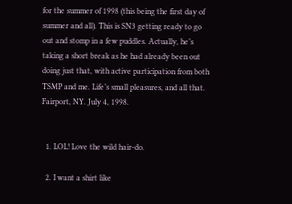for the summer of 1998 (this being the first day of summer and all). This is SN3 getting ready to go out and stomp in a few puddles. Actually, he’s taking a short break as he had already been out doing just that, with active participation from both TSMP and me. Life’s small pleasures, and all that.
Fairport, NY. July 4, 1998.


  1. LOL! Love the wild hair-do.

  2. I want a shirt like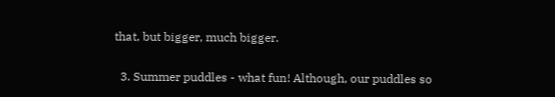that, but bigger, much bigger.

  3. Summer puddles - what fun! Although, our puddles so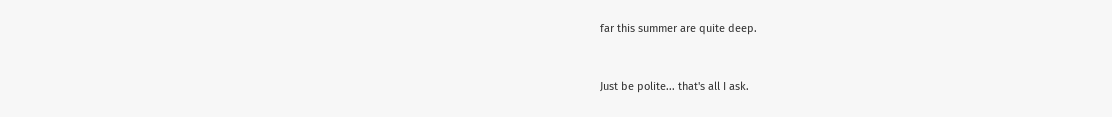far this summer are quite deep.


Just be polite... that's all I ask.